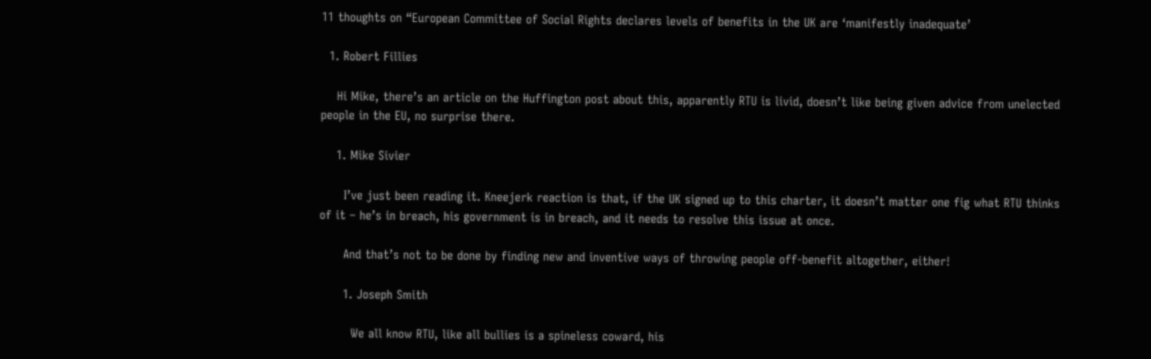11 thoughts on “European Committee of Social Rights declares levels of benefits in the UK are ‘manifestly inadequate’

  1. Robert Fillies

    Hi Mike, there’s an article on the Huffington post about this, apparently RTU is livid, doesn’t like being given advice from unelected people in the EU, no surprise there.

    1. Mike Sivier

      I’ve just been reading it. Kneejerk reaction is that, if the UK signed up to this charter, it doesn’t matter one fig what RTU thinks of it – he’s in breach, his government is in breach, and it needs to resolve this issue at once.

      And that’s not to be done by finding new and inventive ways of throwing people off-benefit altogether, either!

      1. Joseph Smith

        We all know RTU, like all bullies is a spineless coward, his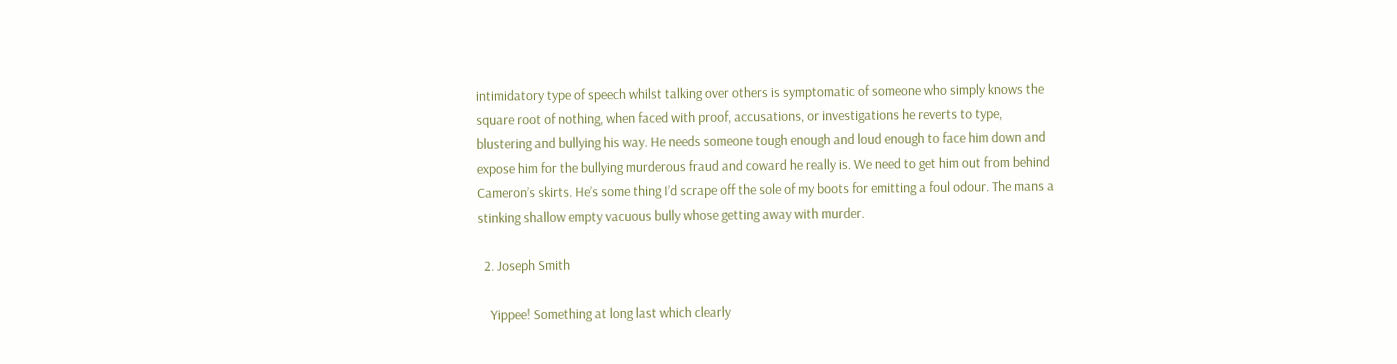intimidatory type of speech whilst talking over others is symptomatic of someone who simply knows the square root of nothing, when faced with proof, accusations, or investigations he reverts to type, blustering and bullying his way. He needs someone tough enough and loud enough to face him down and expose him for the bullying murderous fraud and coward he really is. We need to get him out from behind Cameron’s skirts. He’s some thing I’d scrape off the sole of my boots for emitting a foul odour. The mans a stinking shallow empty vacuous bully whose getting away with murder.

  2. Joseph Smith

    Yippee! Something at long last which clearly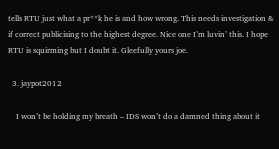tells RTU just what a pr**k he is and how wrong. This needs investigation & if correct publicising to the highest degree. Nice one I’m luvin’ this. I hope RTU is squirming but I doubt it. Gleefully yours joe.

  3. jaypot2012

    I won’t be holding my breath – IDS won’t do a damned thing about it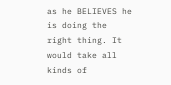as he BELIEVES he is doing the right thing. It would take all kinds of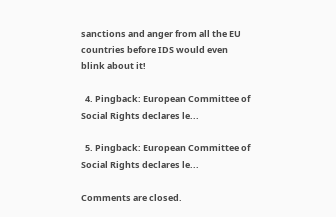sanctions and anger from all the EU countries before IDS would even blink about it!

  4. Pingback: European Committee of Social Rights declares le...

  5. Pingback: European Committee of Social Rights declares le...

Comments are closed.